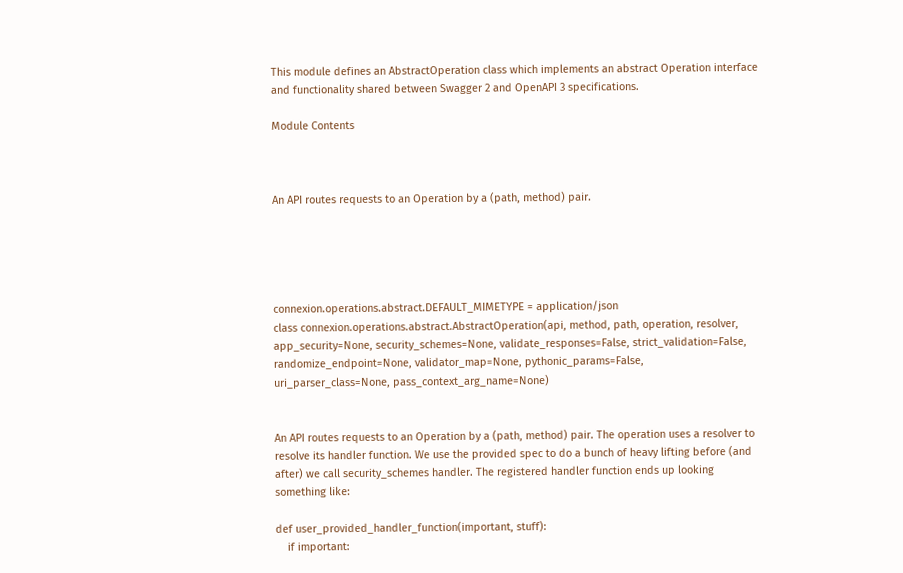This module defines an AbstractOperation class which implements an abstract Operation interface and functionality shared between Swagger 2 and OpenAPI 3 specifications.

Module Contents



An API routes requests to an Operation by a (path, method) pair.





connexion.operations.abstract.DEFAULT_MIMETYPE = application/json
class connexion.operations.abstract.AbstractOperation(api, method, path, operation, resolver, app_security=None, security_schemes=None, validate_responses=False, strict_validation=False, randomize_endpoint=None, validator_map=None, pythonic_params=False, uri_parser_class=None, pass_context_arg_name=None)


An API routes requests to an Operation by a (path, method) pair. The operation uses a resolver to resolve its handler function. We use the provided spec to do a bunch of heavy lifting before (and after) we call security_schemes handler. The registered handler function ends up looking something like:

def user_provided_handler_function(important, stuff):
    if important: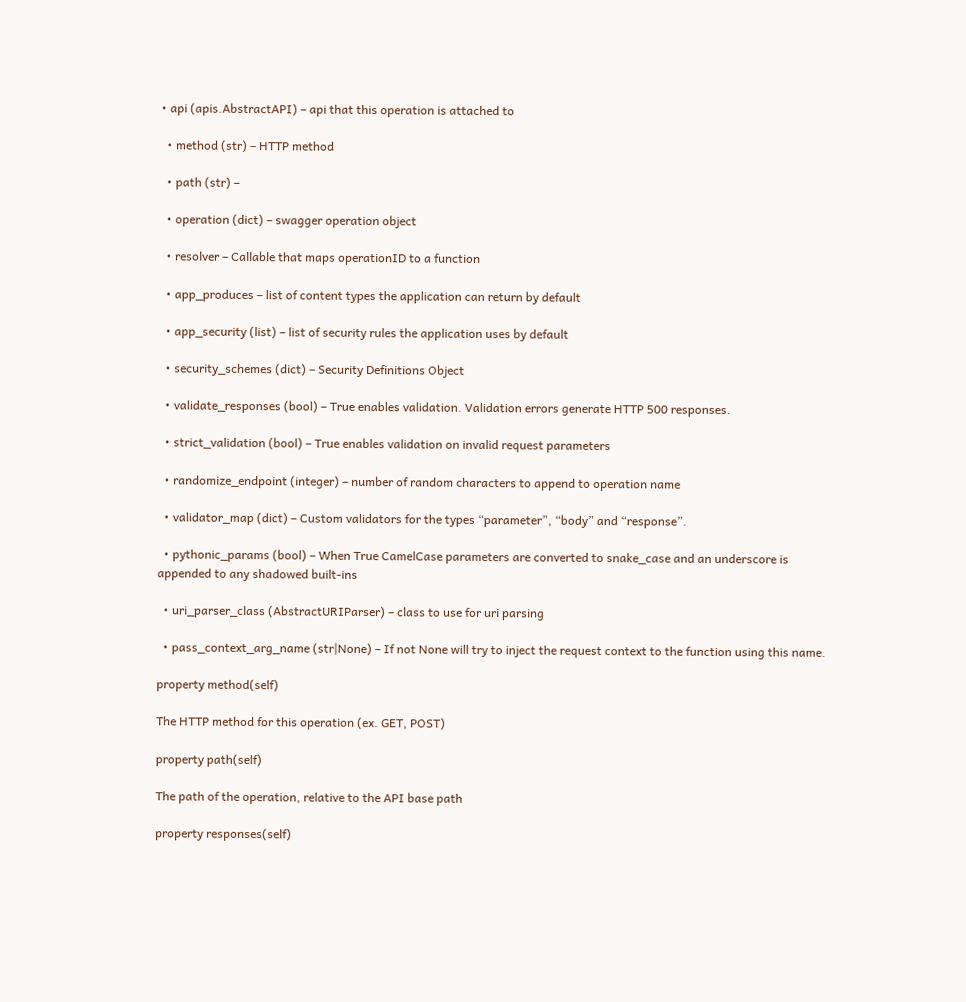• api (apis.AbstractAPI) – api that this operation is attached to

  • method (str) – HTTP method

  • path (str) –

  • operation (dict) – swagger operation object

  • resolver – Callable that maps operationID to a function

  • app_produces – list of content types the application can return by default

  • app_security (list) – list of security rules the application uses by default

  • security_schemes (dict) – Security Definitions Object

  • validate_responses (bool) – True enables validation. Validation errors generate HTTP 500 responses.

  • strict_validation (bool) – True enables validation on invalid request parameters

  • randomize_endpoint (integer) – number of random characters to append to operation name

  • validator_map (dict) – Custom validators for the types “parameter”, “body” and “response”.

  • pythonic_params (bool) – When True CamelCase parameters are converted to snake_case and an underscore is appended to any shadowed built-ins

  • uri_parser_class (AbstractURIParser) – class to use for uri parsing

  • pass_context_arg_name (str|None) – If not None will try to inject the request context to the function using this name.

property method(self)

The HTTP method for this operation (ex. GET, POST)

property path(self)

The path of the operation, relative to the API base path

property responses(self)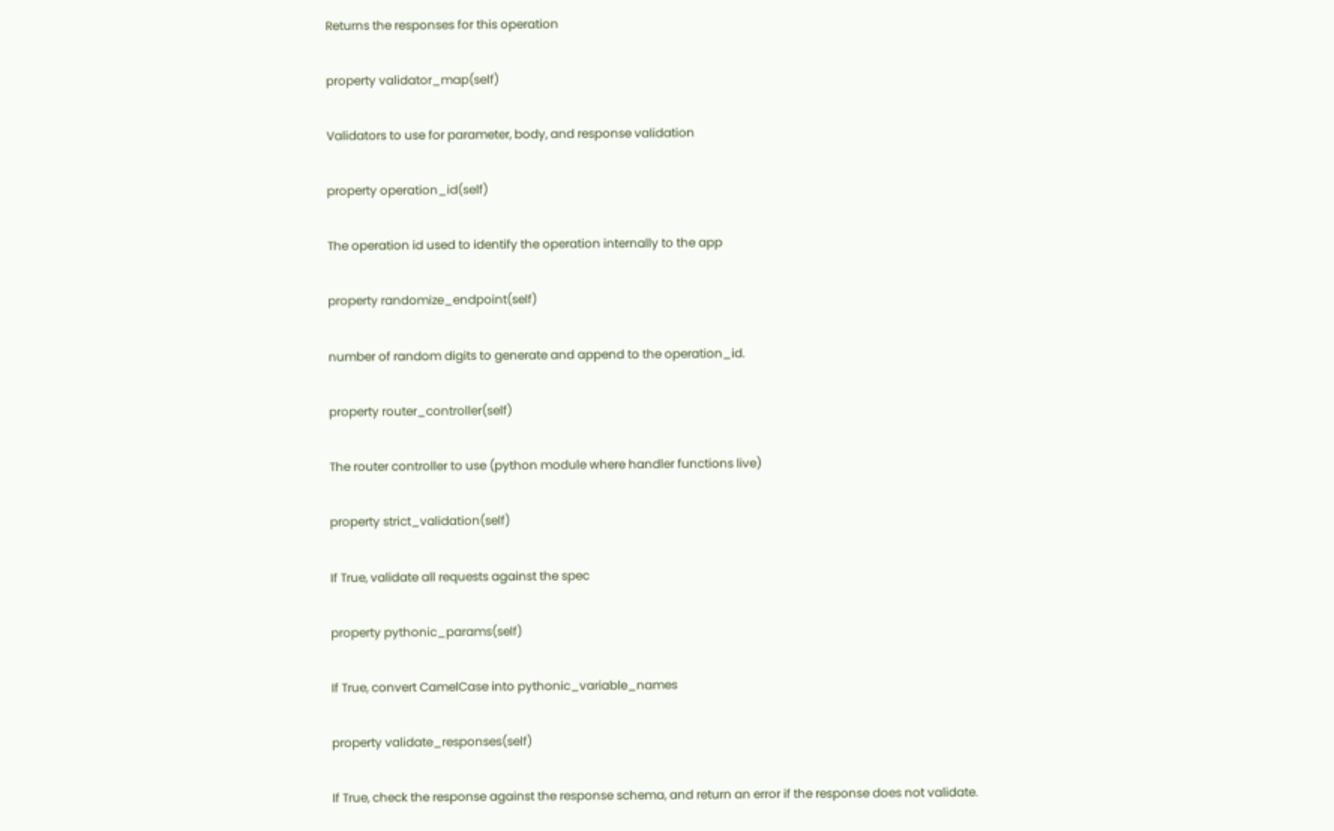Returns the responses for this operation

property validator_map(self)

Validators to use for parameter, body, and response validation

property operation_id(self)

The operation id used to identify the operation internally to the app

property randomize_endpoint(self)

number of random digits to generate and append to the operation_id.

property router_controller(self)

The router controller to use (python module where handler functions live)

property strict_validation(self)

If True, validate all requests against the spec

property pythonic_params(self)

If True, convert CamelCase into pythonic_variable_names

property validate_responses(self)

If True, check the response against the response schema, and return an error if the response does not validate.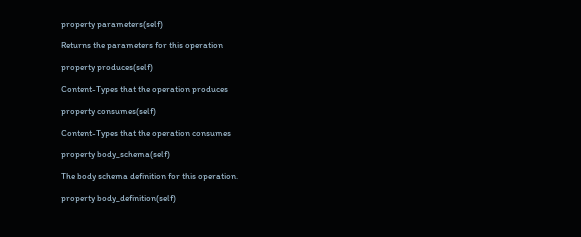property parameters(self)

Returns the parameters for this operation

property produces(self)

Content-Types that the operation produces

property consumes(self)

Content-Types that the operation consumes

property body_schema(self)

The body schema definition for this operation.

property body_definition(self)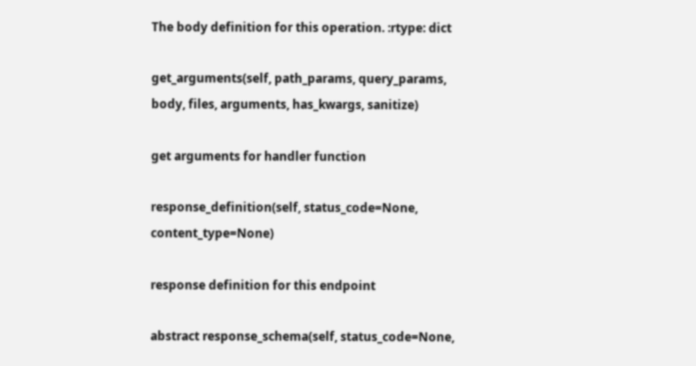The body definition for this operation. :rtype: dict

get_arguments(self, path_params, query_params, body, files, arguments, has_kwargs, sanitize)

get arguments for handler function

response_definition(self, status_code=None, content_type=None)

response definition for this endpoint

abstract response_schema(self, status_code=None,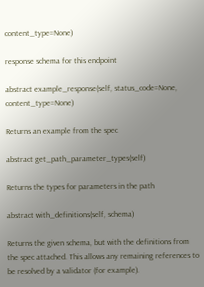content_type=None)

response schema for this endpoint

abstract example_response(self, status_code=None, content_type=None)

Returns an example from the spec

abstract get_path_parameter_types(self)

Returns the types for parameters in the path

abstract with_definitions(self, schema)

Returns the given schema, but with the definitions from the spec attached. This allows any remaining references to be resolved by a validator (for example).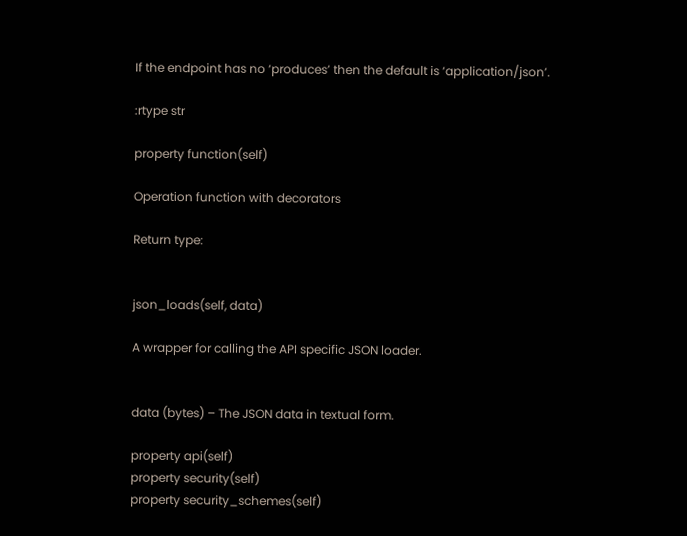If the endpoint has no ‘produces’ then the default is ‘application/json’.

:rtype str

property function(self)

Operation function with decorators

Return type:


json_loads(self, data)

A wrapper for calling the API specific JSON loader.


data (bytes) – The JSON data in textual form.

property api(self)
property security(self)
property security_schemes(self)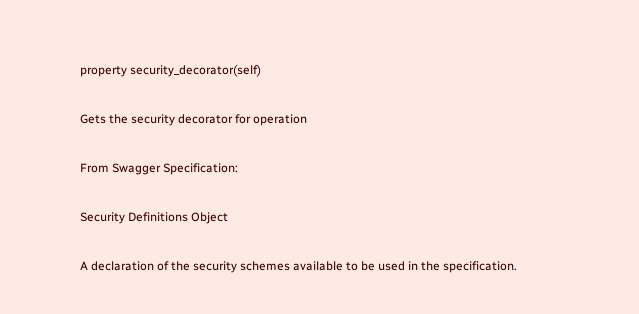property security_decorator(self)

Gets the security decorator for operation

From Swagger Specification:

Security Definitions Object

A declaration of the security schemes available to be used in the specification.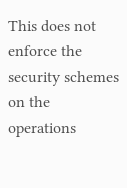This does not enforce the security schemes on the operations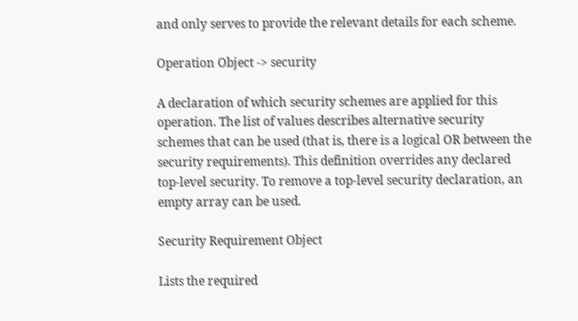and only serves to provide the relevant details for each scheme.

Operation Object -> security

A declaration of which security schemes are applied for this operation. The list of values describes alternative security schemes that can be used (that is, there is a logical OR between the security requirements). This definition overrides any declared top-level security. To remove a top-level security declaration, an empty array can be used.

Security Requirement Object

Lists the required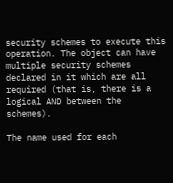security schemes to execute this operation. The object can have multiple security schemes declared in it which are all required (that is, there is a logical AND between the schemes).

The name used for each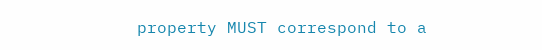property MUST correspond to a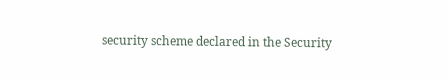security scheme declared in the Security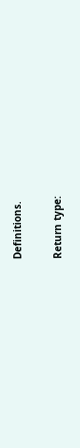Definitions.

Return type: